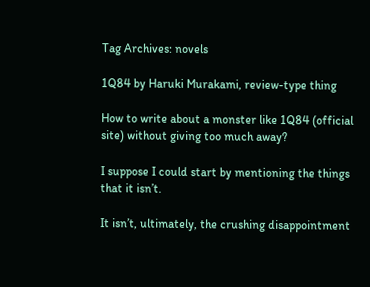Tag Archives: novels

1Q84 by Haruki Murakami, review-type thing

How to write about a monster like 1Q84 (official site) without giving too much away?

I suppose I could start by mentioning the things that it isn’t.

It isn’t, ultimately, the crushing disappointment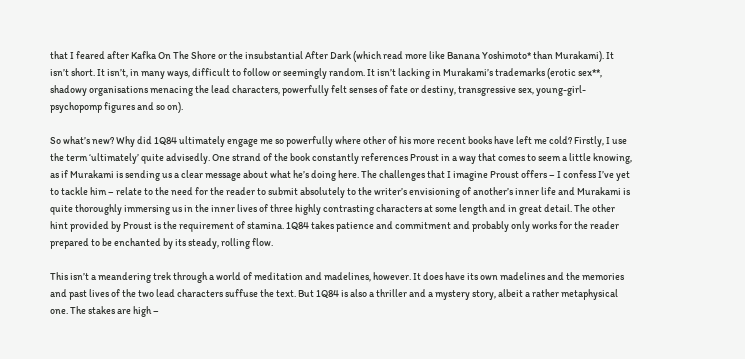that I feared after Kafka On The Shore or the insubstantial After Dark (which read more like Banana Yoshimoto* than Murakami). It isn’t short. It isn’t, in many ways, difficult to follow or seemingly random. It isn’t lacking in Murakami’s trademarks (erotic sex**, shadowy organisations menacing the lead characters, powerfully felt senses of fate or destiny, transgressive sex, young-girl-psychopomp figures and so on).

So what’s new? Why did 1Q84 ultimately engage me so powerfully where other of his more recent books have left me cold? Firstly, I use the term ‘ultimately’ quite advisedly. One strand of the book constantly references Proust in a way that comes to seem a little knowing, as if Murakami is sending us a clear message about what he’s doing here. The challenges that I imagine Proust offers – I confess I’ve yet to tackle him – relate to the need for the reader to submit absolutely to the writer’s envisioning of another’s inner life and Murakami is quite thoroughly immersing us in the inner lives of three highly contrasting characters at some length and in great detail. The other hint provided by Proust is the requirement of stamina. 1Q84 takes patience and commitment and probably only works for the reader prepared to be enchanted by its steady, rolling flow.

This isn’t a meandering trek through a world of meditation and madelines, however. It does have its own madelines and the memories and past lives of the two lead characters suffuse the text. But 1Q84 is also a thriller and a mystery story, albeit a rather metaphysical one. The stakes are high –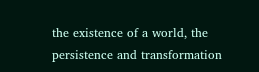the existence of a world, the persistence and transformation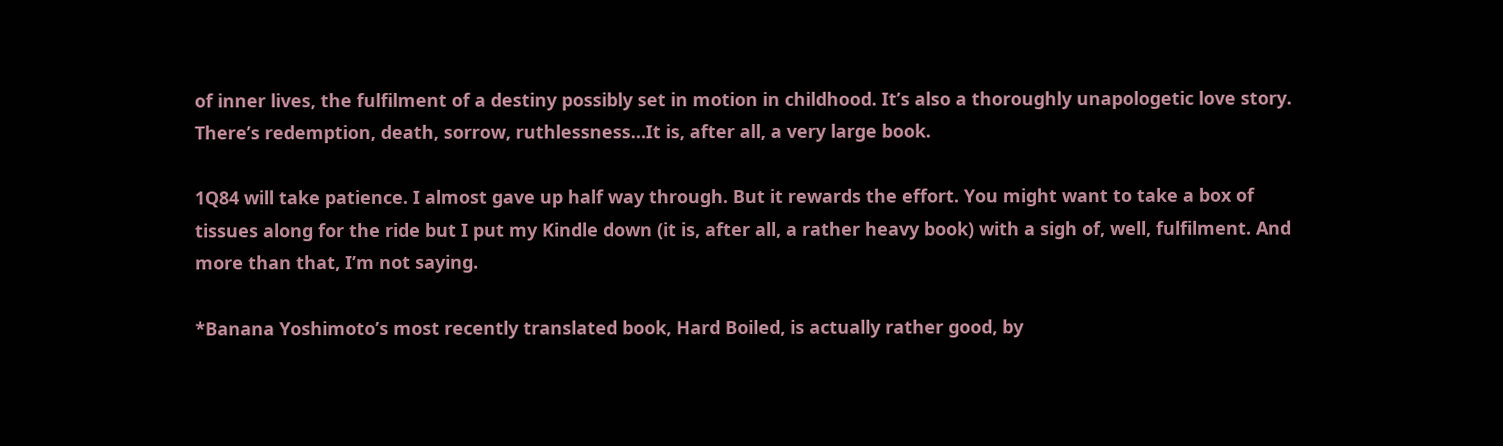of inner lives, the fulfilment of a destiny possibly set in motion in childhood. It’s also a thoroughly unapologetic love story. There’s redemption, death, sorrow, ruthlessness…It is, after all, a very large book.

1Q84 will take patience. I almost gave up half way through. But it rewards the effort. You might want to take a box of tissues along for the ride but I put my Kindle down (it is, after all, a rather heavy book) with a sigh of, well, fulfilment. And more than that, I’m not saying.

*Banana Yoshimoto’s most recently translated book, Hard Boiled, is actually rather good, by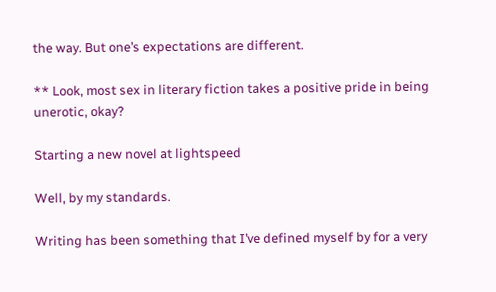the way. But one’s expectations are different.

** Look, most sex in literary fiction takes a positive pride in being unerotic, okay?

Starting a new novel at lightspeed

Well, by my standards.

Writing has been something that I’ve defined myself by for a very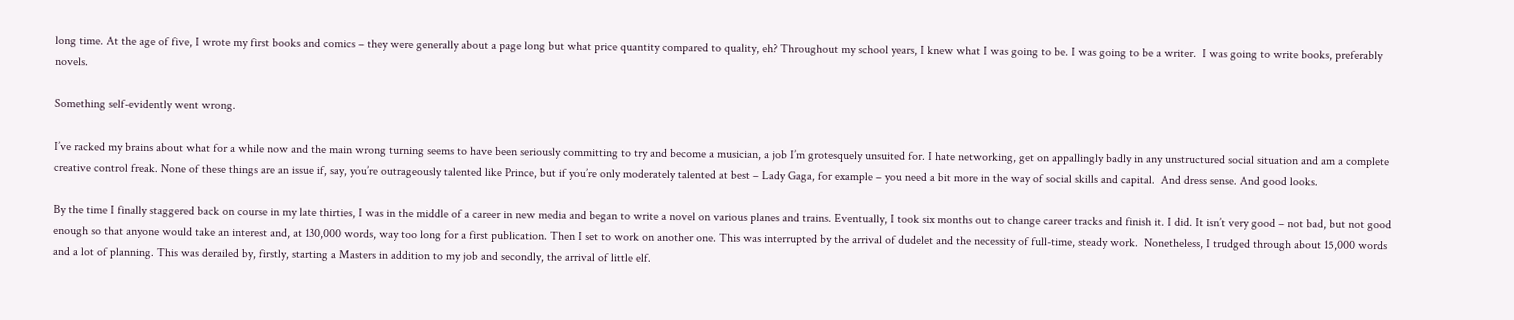long time. At the age of five, I wrote my first books and comics – they were generally about a page long but what price quantity compared to quality, eh? Throughout my school years, I knew what I was going to be. I was going to be a writer.  I was going to write books, preferably novels.

Something self-evidently went wrong.

I’ve racked my brains about what for a while now and the main wrong turning seems to have been seriously committing to try and become a musician, a job I’m grotesquely unsuited for. I hate networking, get on appallingly badly in any unstructured social situation and am a complete creative control freak. None of these things are an issue if, say, you’re outrageously talented like Prince, but if you’re only moderately talented at best – Lady Gaga, for example – you need a bit more in the way of social skills and capital.  And dress sense. And good looks.

By the time I finally staggered back on course in my late thirties, I was in the middle of a career in new media and began to write a novel on various planes and trains. Eventually, I took six months out to change career tracks and finish it. I did. It isn’t very good – not bad, but not good enough so that anyone would take an interest and, at 130,000 words, way too long for a first publication. Then I set to work on another one. This was interrupted by the arrival of dudelet and the necessity of full-time, steady work.  Nonetheless, I trudged through about 15,000 words and a lot of planning. This was derailed by, firstly, starting a Masters in addition to my job and secondly, the arrival of little elf.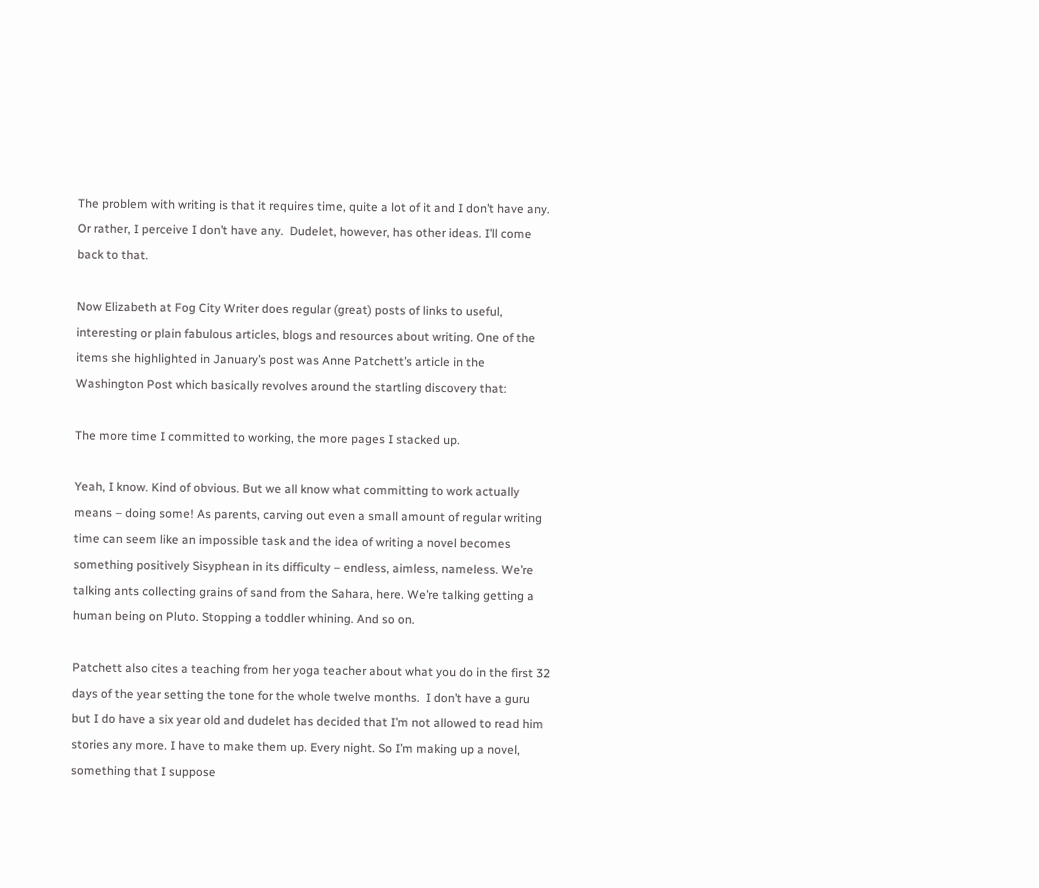The problem with writing is that it requires time, quite a lot of it and I don’t have any. Or rather, I perceive I don’t have any.  Dudelet, however, has other ideas. I’ll come back to that.

Now Elizabeth at Fog City Writer does regular (great) posts of links to useful, interesting or plain fabulous articles, blogs and resources about writing. One of the items she highlighted in January’s post was Anne Patchett’s article in the Washington Post which basically revolves around the startling discovery that:

The more time I committed to working, the more pages I stacked up.

Yeah, I know. Kind of obvious. But we all know what committing to work actually means – doing some! As parents, carving out even a small amount of regular writing time can seem like an impossible task and the idea of writing a novel becomes something positively Sisyphean in its difficulty – endless, aimless, nameless. We’re talking ants collecting grains of sand from the Sahara, here. We’re talking getting a human being on Pluto. Stopping a toddler whining. And so on.

Patchett also cites a teaching from her yoga teacher about what you do in the first 32 days of the year setting the tone for the whole twelve months.  I don’t have a guru but I do have a six year old and dudelet has decided that I’m not allowed to read him stories any more. I have to make them up. Every night. So I’m making up a novel, something that I suppose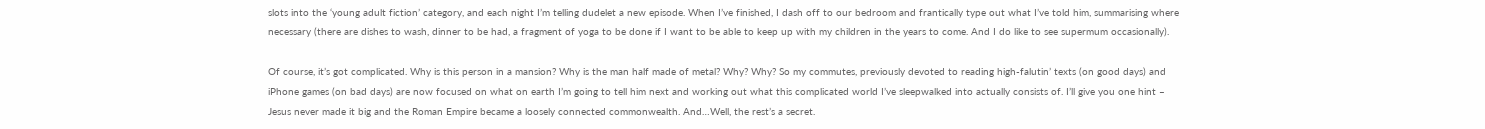slots into the ‘young adult fiction’ category, and each night I’m telling dudelet a new episode. When I’ve finished, I dash off to our bedroom and frantically type out what I’ve told him, summarising where necessary (there are dishes to wash, dinner to be had, a fragment of yoga to be done if I want to be able to keep up with my children in the years to come. And I do like to see supermum occasionally).

Of course, it’s got complicated. Why is this person in a mansion? Why is the man half made of metal? Why? Why? So my commutes, previously devoted to reading high-falutin’ texts (on good days) and iPhone games (on bad days) are now focused on what on earth I’m going to tell him next and working out what this complicated world I’ve sleepwalked into actually consists of. I’ll give you one hint – Jesus never made it big and the Roman Empire became a loosely connected commonwealth. And…Well, the rest’s a secret.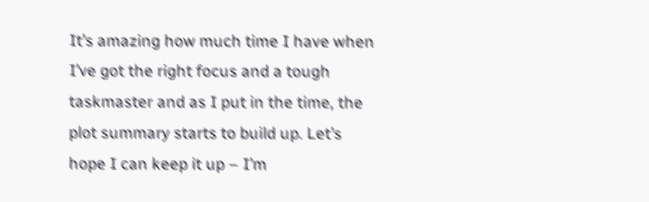It’s amazing how much time I have when I’ve got the right focus and a tough taskmaster and as I put in the time, the plot summary starts to build up. Let’s hope I can keep it up – I’m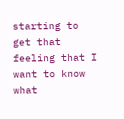starting to get that feeling that I want to know what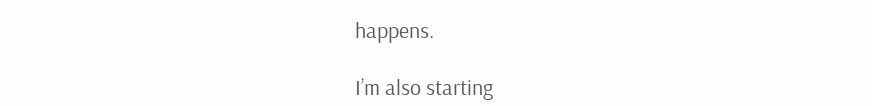happens.

I’m also starting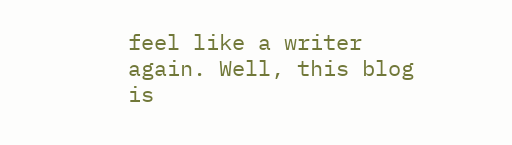feel like a writer again. Well, this blog is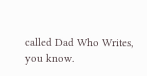called Dad Who Writes, you know.